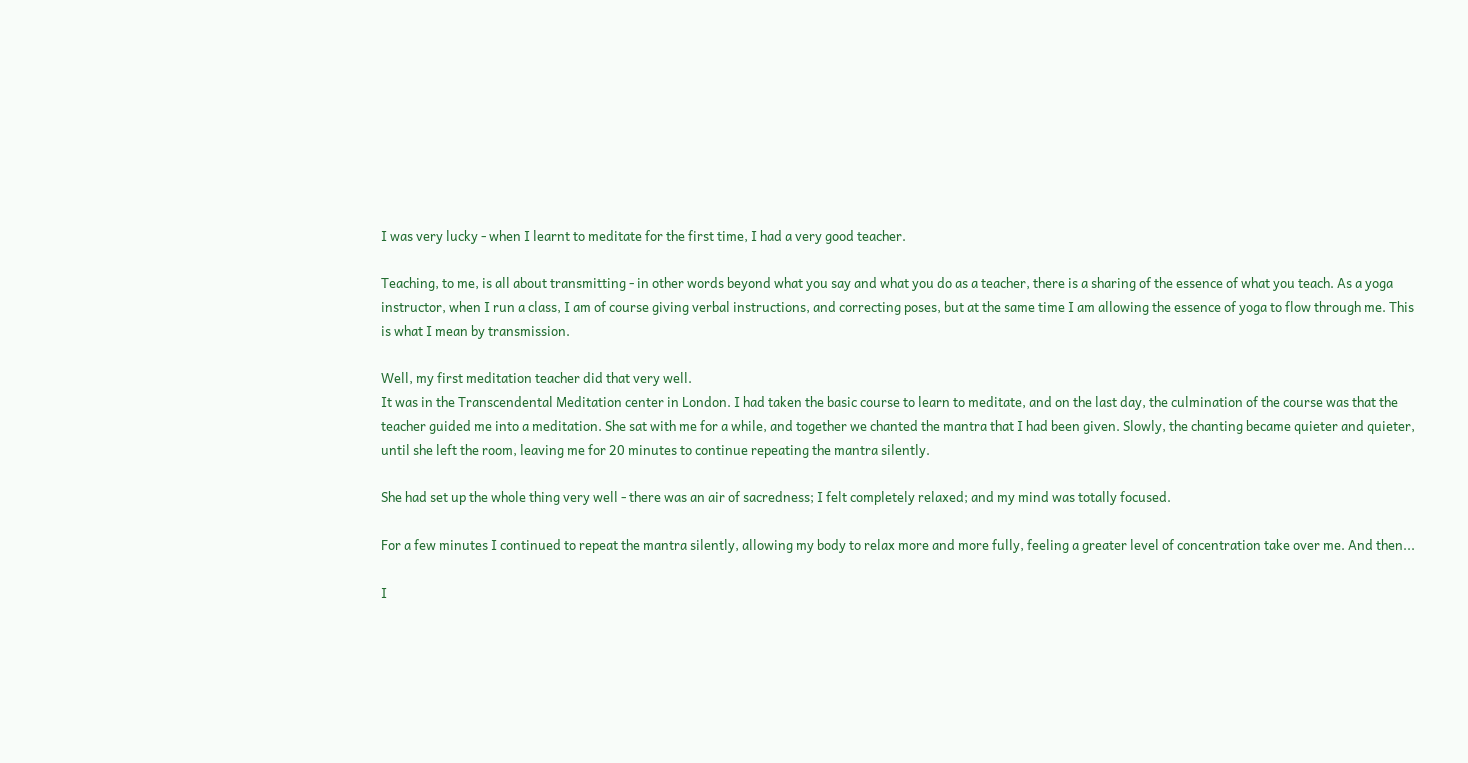I was very lucky - when I learnt to meditate for the first time, I had a very good teacher.

Teaching, to me, is all about transmitting - in other words beyond what you say and what you do as a teacher, there is a sharing of the essence of what you teach. As a yoga instructor, when I run a class, I am of course giving verbal instructions, and correcting poses, but at the same time I am allowing the essence of yoga to flow through me. This is what I mean by transmission.

Well, my first meditation teacher did that very well.
It was in the Transcendental Meditation center in London. I had taken the basic course to learn to meditate, and on the last day, the culmination of the course was that the teacher guided me into a meditation. She sat with me for a while, and together we chanted the mantra that I had been given. Slowly, the chanting became quieter and quieter, until she left the room, leaving me for 20 minutes to continue repeating the mantra silently.

She had set up the whole thing very well - there was an air of sacredness; I felt completely relaxed; and my mind was totally focused.

For a few minutes I continued to repeat the mantra silently, allowing my body to relax more and more fully, feeling a greater level of concentration take over me. And then...

I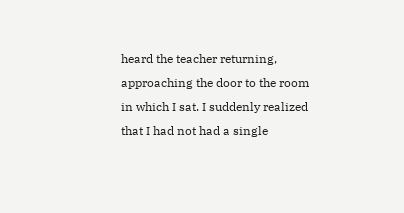heard the teacher returning, approaching the door to the room in which I sat. I suddenly realized that I had not had a single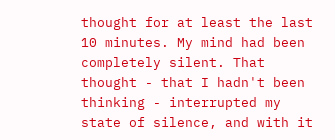thought for at least the last 10 minutes. My mind had been completely silent. That thought - that I hadn't been thinking - interrupted my state of silence, and with it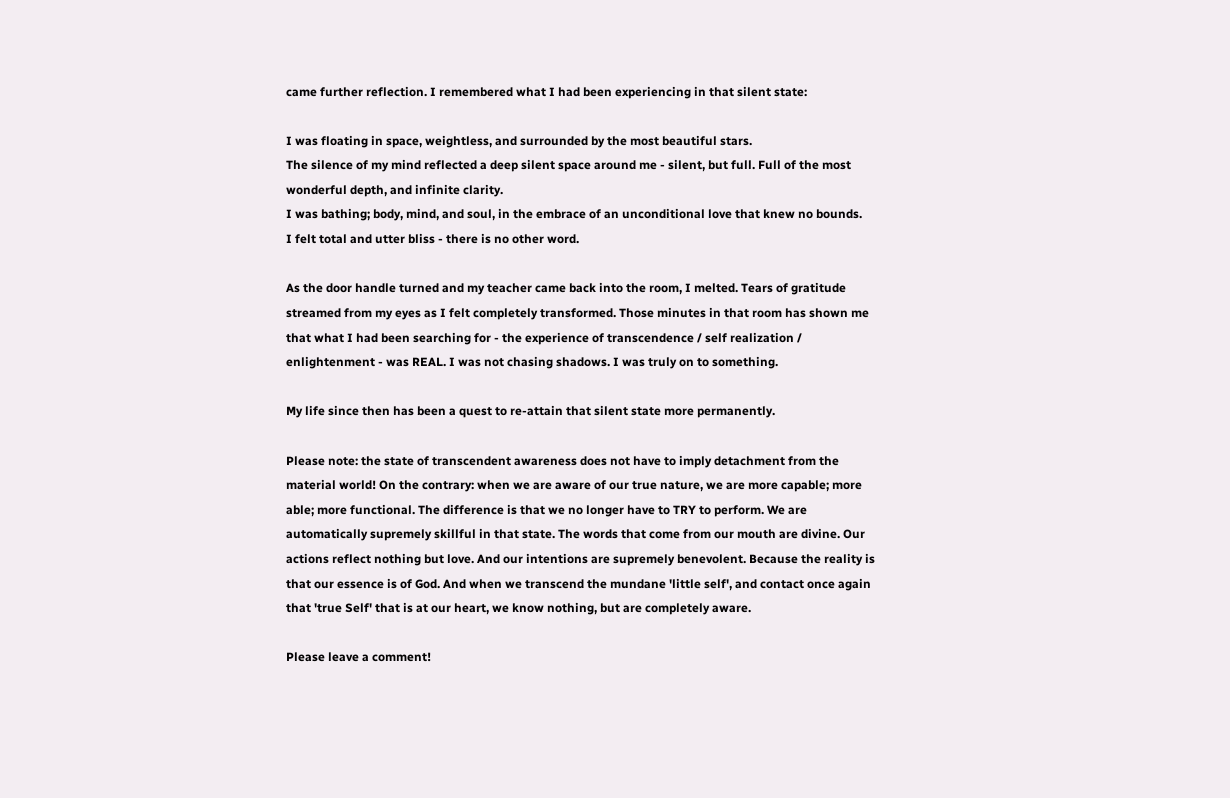came further reflection. I remembered what I had been experiencing in that silent state:

I was floating in space, weightless, and surrounded by the most beautiful stars.
The silence of my mind reflected a deep silent space around me - silent, but full. Full of the most wonderful depth, and infinite clarity.
I was bathing; body, mind, and soul, in the embrace of an unconditional love that knew no bounds.
I felt total and utter bliss - there is no other word.

As the door handle turned and my teacher came back into the room, I melted. Tears of gratitude streamed from my eyes as I felt completely transformed. Those minutes in that room has shown me that what I had been searching for - the experience of transcendence / self realization / enlightenment - was REAL. I was not chasing shadows. I was truly on to something.

My life since then has been a quest to re-attain that silent state more permanently.

Please note: the state of transcendent awareness does not have to imply detachment from the material world! On the contrary: when we are aware of our true nature, we are more capable; more able; more functional. The difference is that we no longer have to TRY to perform. We are automatically supremely skillful in that state. The words that come from our mouth are divine. Our actions reflect nothing but love. And our intentions are supremely benevolent. Because the reality is that our essence is of God. And when we transcend the mundane 'little self', and contact once again that 'true Self' that is at our heart, we know nothing, but are completely aware.

Please leave a comment!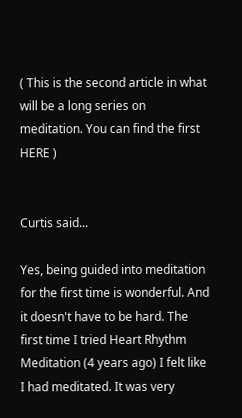( This is the second article in what will be a long series on meditation. You can find the first HERE )


Curtis said...

Yes, being guided into meditation for the first time is wonderful. And it doesn't have to be hard. The first time I tried Heart Rhythm Meditation (4 years ago) I felt like I had meditated. It was very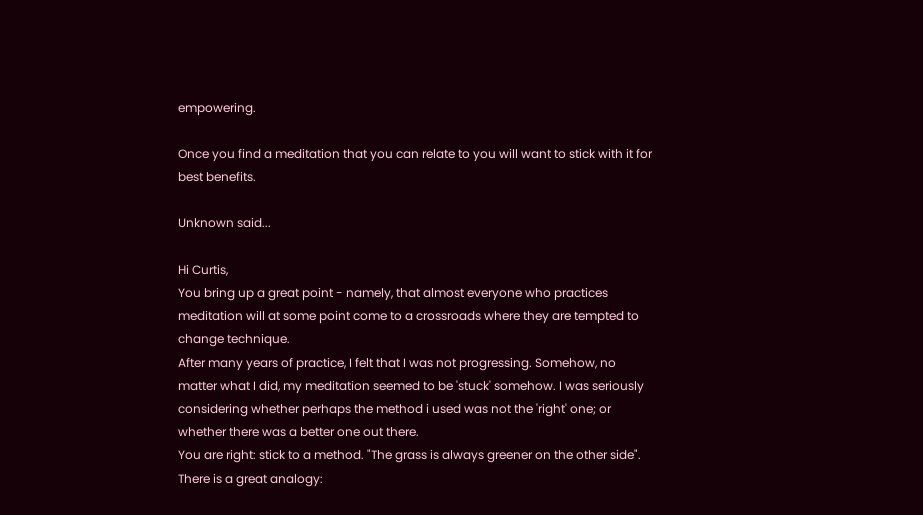empowering.

Once you find a meditation that you can relate to you will want to stick with it for best benefits.

Unknown said...

Hi Curtis,
You bring up a great point - namely, that almost everyone who practices meditation will at some point come to a crossroads where they are tempted to change technique.
After many years of practice, I felt that I was not progressing. Somehow, no matter what I did, my meditation seemed to be 'stuck' somehow. I was seriously considering whether perhaps the method i used was not the 'right' one; or whether there was a better one out there.
You are right: stick to a method. "The grass is always greener on the other side".
There is a great analogy: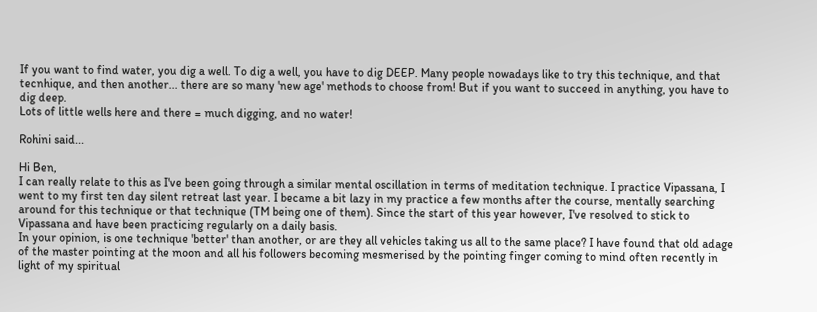If you want to find water, you dig a well. To dig a well, you have to dig DEEP. Many people nowadays like to try this technique, and that tecnhique, and then another... there are so many 'new age' methods to choose from! But if you want to succeed in anything, you have to dig deep.
Lots of little wells here and there = much digging, and no water!

Rohini said...

Hi Ben,
I can really relate to this as I've been going through a similar mental oscillation in terms of meditation technique. I practice Vipassana, I went to my first ten day silent retreat last year. I became a bit lazy in my practice a few months after the course, mentally searching around for this technique or that technique (TM being one of them). Since the start of this year however, I've resolved to stick to Vipassana and have been practicing regularly on a daily basis.
In your opinion, is one technique 'better' than another, or are they all vehicles taking us all to the same place? I have found that old adage of the master pointing at the moon and all his followers becoming mesmerised by the pointing finger coming to mind often recently in light of my spiritual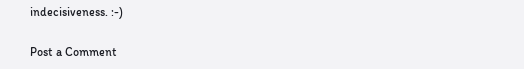indecisiveness. :-)

Post a Comment